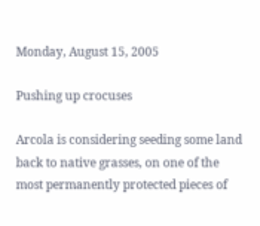Monday, August 15, 2005

Pushing up crocuses

Arcola is considering seeding some land back to native grasses, on one of the most permanently protected pieces of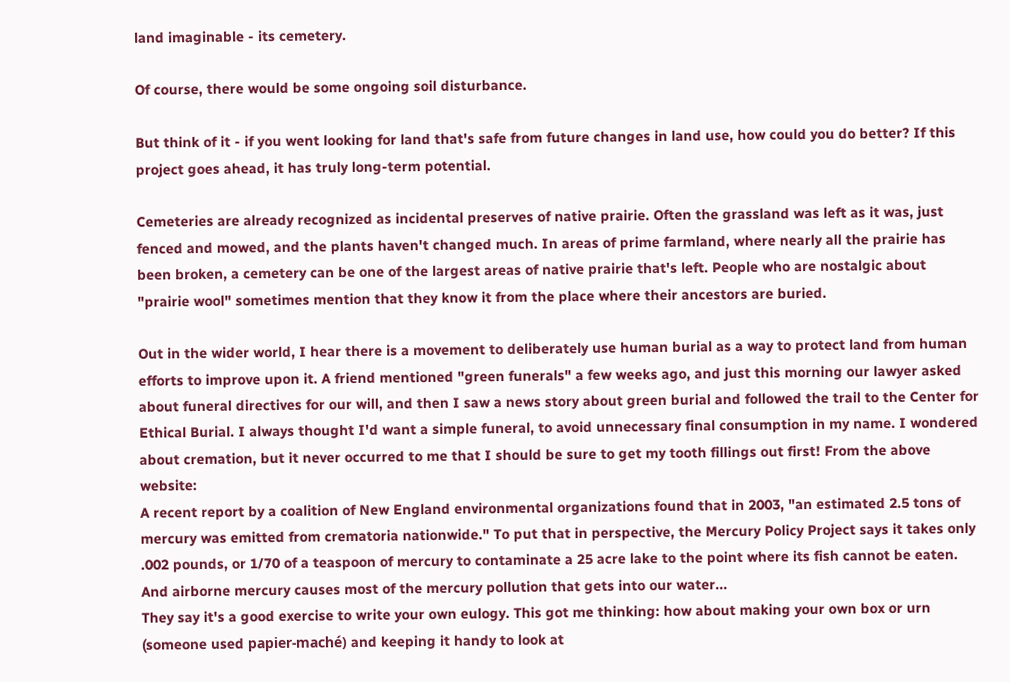land imaginable - its cemetery.

Of course, there would be some ongoing soil disturbance.

But think of it - if you went looking for land that's safe from future changes in land use, how could you do better? If this project goes ahead, it has truly long-term potential.

Cemeteries are already recognized as incidental preserves of native prairie. Often the grassland was left as it was, just fenced and mowed, and the plants haven't changed much. In areas of prime farmland, where nearly all the prairie has been broken, a cemetery can be one of the largest areas of native prairie that's left. People who are nostalgic about "prairie wool" sometimes mention that they know it from the place where their ancestors are buried.

Out in the wider world, I hear there is a movement to deliberately use human burial as a way to protect land from human efforts to improve upon it. A friend mentioned "green funerals" a few weeks ago, and just this morning our lawyer asked about funeral directives for our will, and then I saw a news story about green burial and followed the trail to the Center for Ethical Burial. I always thought I'd want a simple funeral, to avoid unnecessary final consumption in my name. I wondered about cremation, but it never occurred to me that I should be sure to get my tooth fillings out first! From the above website:
A recent report by a coalition of New England environmental organizations found that in 2003, "an estimated 2.5 tons of mercury was emitted from crematoria nationwide." To put that in perspective, the Mercury Policy Project says it takes only .002 pounds, or 1/70 of a teaspoon of mercury to contaminate a 25 acre lake to the point where its fish cannot be eaten. And airborne mercury causes most of the mercury pollution that gets into our water...
They say it's a good exercise to write your own eulogy. This got me thinking: how about making your own box or urn (someone used papier-maché) and keeping it handy to look at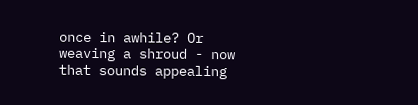once in awhile? Or weaving a shroud - now that sounds appealing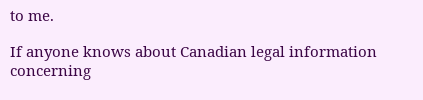to me.

If anyone knows about Canadian legal information concerning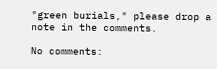"green burials," please drop a note in the comments.

No comments: